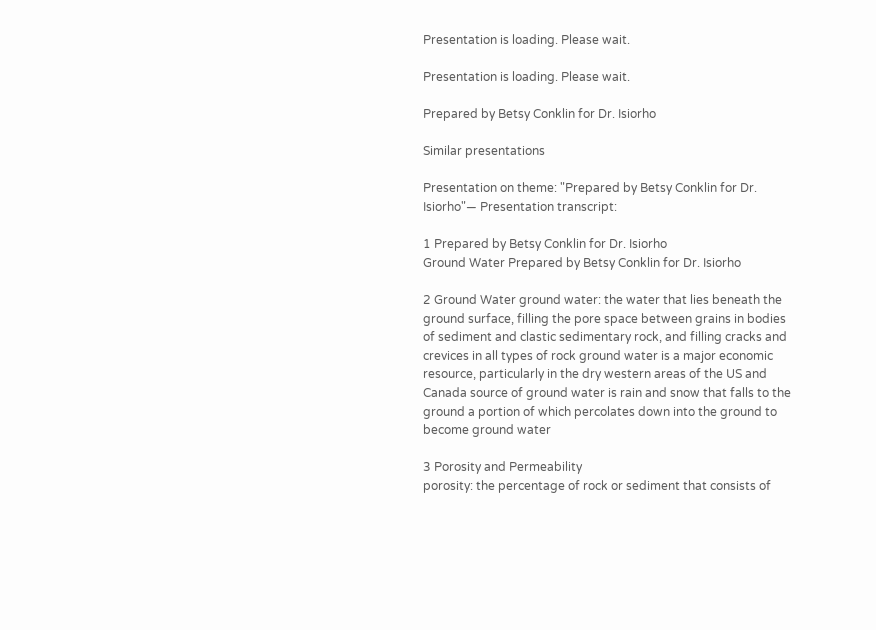Presentation is loading. Please wait.

Presentation is loading. Please wait.

Prepared by Betsy Conklin for Dr. Isiorho

Similar presentations

Presentation on theme: "Prepared by Betsy Conklin for Dr. Isiorho"— Presentation transcript:

1 Prepared by Betsy Conklin for Dr. Isiorho
Ground Water Prepared by Betsy Conklin for Dr. Isiorho

2 Ground Water ground water: the water that lies beneath the ground surface, filling the pore space between grains in bodies of sediment and clastic sedimentary rock, and filling cracks and crevices in all types of rock ground water is a major economic resource, particularly in the dry western areas of the US and Canada source of ground water is rain and snow that falls to the ground a portion of which percolates down into the ground to become ground water

3 Porosity and Permeability
porosity: the percentage of rock or sediment that consists of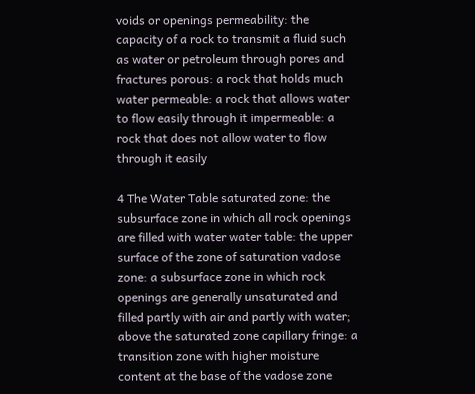voids or openings permeability: the capacity of a rock to transmit a fluid such as water or petroleum through pores and fractures porous: a rock that holds much water permeable: a rock that allows water to flow easily through it impermeable: a rock that does not allow water to flow through it easily

4 The Water Table saturated zone: the subsurface zone in which all rock openings are filled with water water table: the upper surface of the zone of saturation vadose zone: a subsurface zone in which rock openings are generally unsaturated and filled partly with air and partly with water; above the saturated zone capillary fringe: a transition zone with higher moisture content at the base of the vadose zone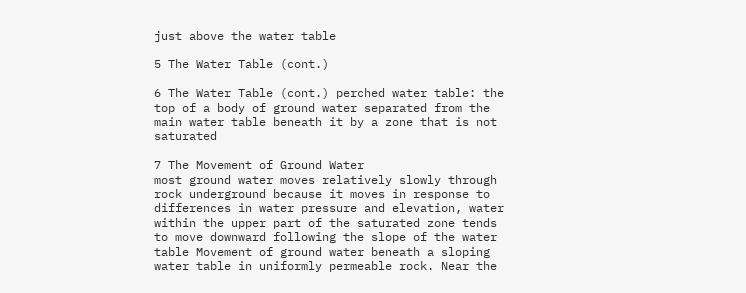just above the water table

5 The Water Table (cont.)

6 The Water Table (cont.) perched water table: the top of a body of ground water separated from the main water table beneath it by a zone that is not saturated

7 The Movement of Ground Water
most ground water moves relatively slowly through rock underground because it moves in response to differences in water pressure and elevation, water within the upper part of the saturated zone tends to move downward following the slope of the water table Movement of ground water beneath a sloping water table in uniformly permeable rock. Near the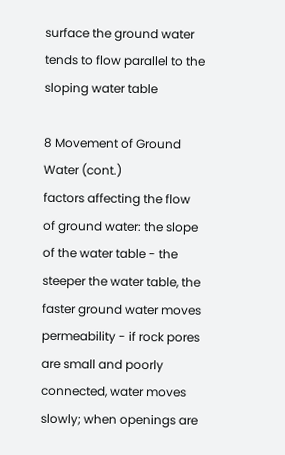surface the ground water tends to flow parallel to the sloping water table

8 Movement of Ground Water (cont.)
factors affecting the flow of ground water: the slope of the water table - the steeper the water table, the faster ground water moves permeability - if rock pores are small and poorly connected, water moves slowly; when openings are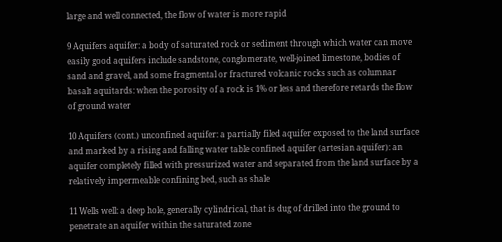large and well connected, the flow of water is more rapid

9 Aquifers aquifer: a body of saturated rock or sediment through which water can move easily good aquifers include sandstone, conglomerate, well-joined limestone, bodies of sand and gravel, and some fragmental or fractured volcanic rocks such as columnar basalt aquitards: when the porosity of a rock is 1% or less and therefore retards the flow of ground water

10 Aquifers (cont.) unconfined aquifer: a partially filed aquifer exposed to the land surface and marked by a rising and falling water table confined aquifer (artesian aquifer): an aquifer completely filled with pressurized water and separated from the land surface by a relatively impermeable confining bed, such as shale

11 Wells well: a deep hole, generally cylindrical, that is dug of drilled into the ground to penetrate an aquifer within the saturated zone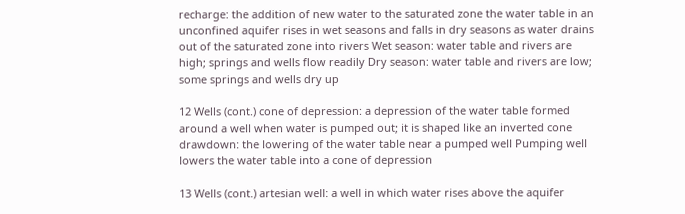recharge: the addition of new water to the saturated zone the water table in an unconfined aquifer rises in wet seasons and falls in dry seasons as water drains out of the saturated zone into rivers Wet season: water table and rivers are high; springs and wells flow readily Dry season: water table and rivers are low; some springs and wells dry up

12 Wells (cont.) cone of depression: a depression of the water table formed around a well when water is pumped out; it is shaped like an inverted cone drawdown: the lowering of the water table near a pumped well Pumping well lowers the water table into a cone of depression

13 Wells (cont.) artesian well: a well in which water rises above the aquifer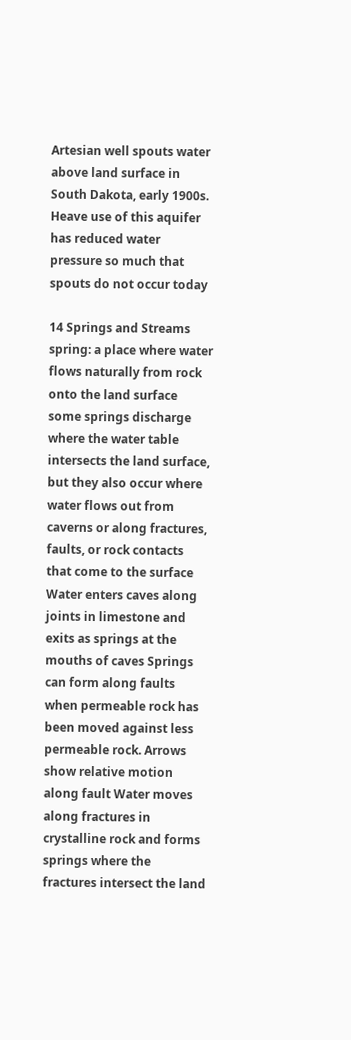Artesian well spouts water above land surface in South Dakota, early 1900s. Heave use of this aquifer has reduced water pressure so much that spouts do not occur today

14 Springs and Streams spring: a place where water flows naturally from rock onto the land surface some springs discharge where the water table intersects the land surface, but they also occur where water flows out from caverns or along fractures, faults, or rock contacts that come to the surface Water enters caves along joints in limestone and exits as springs at the mouths of caves Springs can form along faults when permeable rock has been moved against less permeable rock. Arrows show relative motion along fault Water moves along fractures in crystalline rock and forms springs where the fractures intersect the land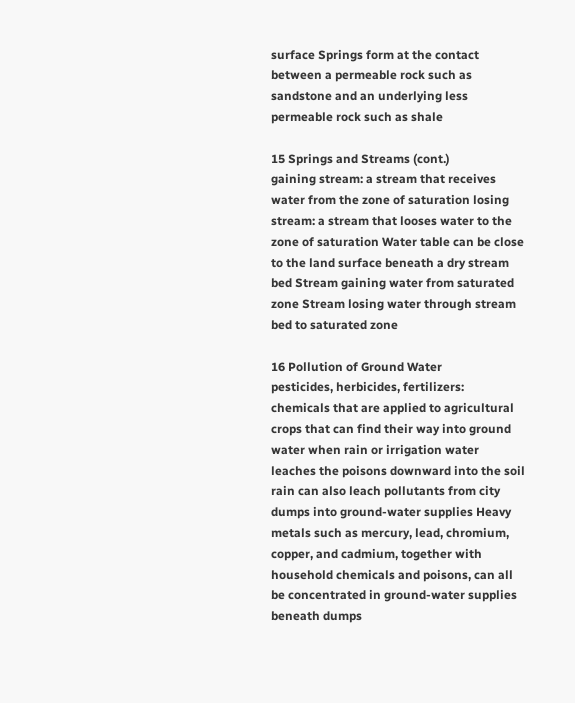surface Springs form at the contact between a permeable rock such as sandstone and an underlying less permeable rock such as shale

15 Springs and Streams (cont.)
gaining stream: a stream that receives water from the zone of saturation losing stream: a stream that looses water to the zone of saturation Water table can be close to the land surface beneath a dry stream bed Stream gaining water from saturated zone Stream losing water through stream bed to saturated zone

16 Pollution of Ground Water
pesticides, herbicides, fertilizers: chemicals that are applied to agricultural crops that can find their way into ground water when rain or irrigation water leaches the poisons downward into the soil rain can also leach pollutants from city dumps into ground-water supplies Heavy metals such as mercury, lead, chromium, copper, and cadmium, together with household chemicals and poisons, can all be concentrated in ground-water supplies beneath dumps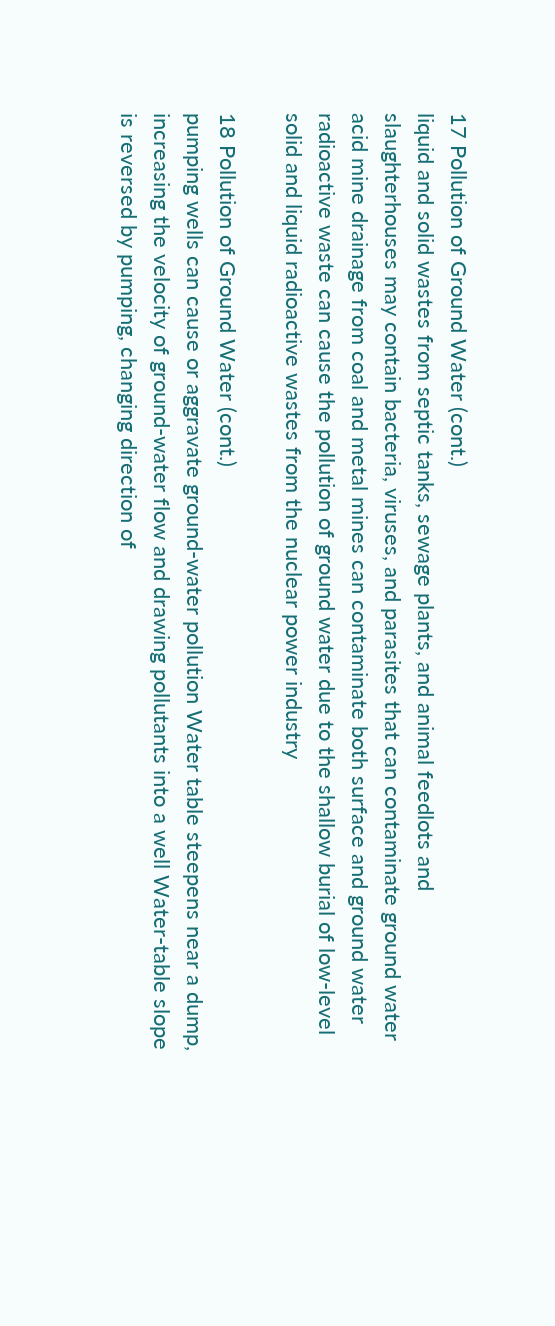17 Pollution of Ground Water (cont.)
liquid and solid wastes from septic tanks, sewage plants, and animal feedlots and slaughterhouses may contain bacteria, viruses, and parasites that can contaminate ground water acid mine drainage from coal and metal mines can contaminate both surface and ground water radioactive waste can cause the pollution of ground water due to the shallow burial of low-level solid and liquid radioactive wastes from the nuclear power industry

18 Pollution of Ground Water (cont.)
pumping wells can cause or aggravate ground-water pollution Water table steepens near a dump, increasing the velocity of ground-water flow and drawing pollutants into a well Water-table slope is reversed by pumping, changing direction of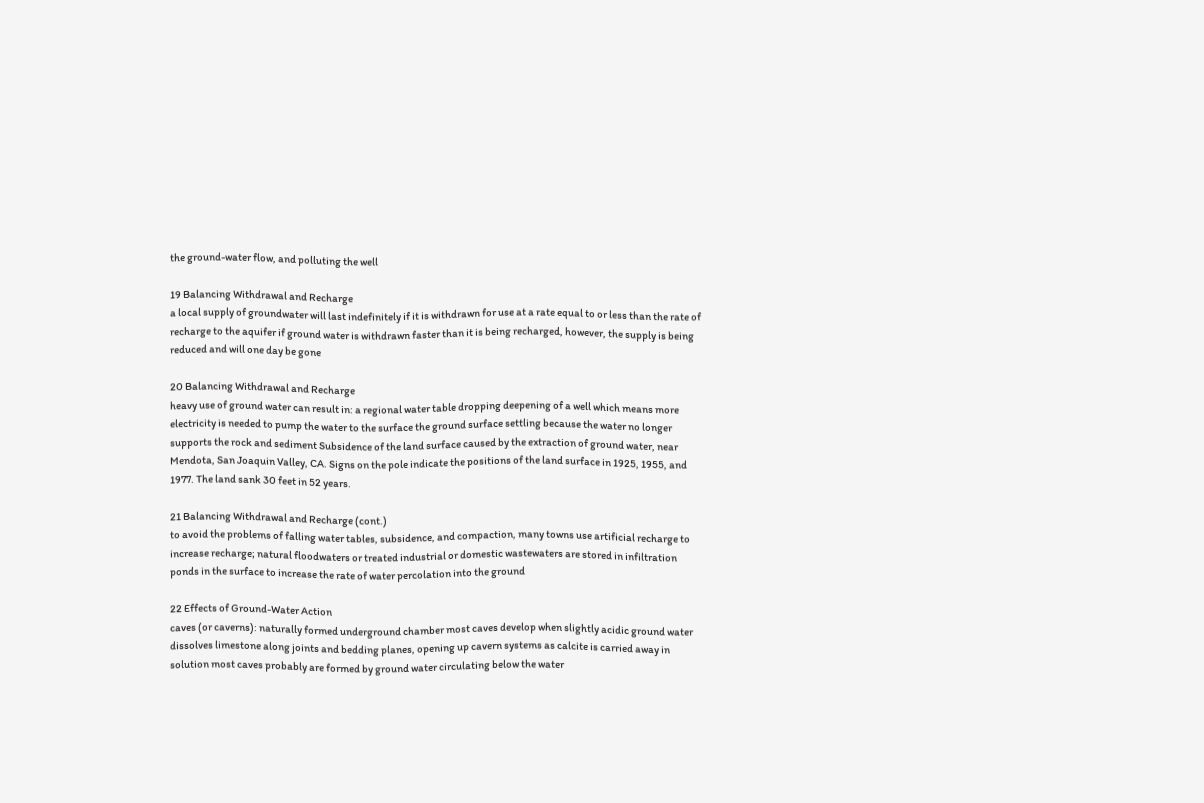the ground-water flow, and polluting the well

19 Balancing Withdrawal and Recharge
a local supply of groundwater will last indefinitely if it is withdrawn for use at a rate equal to or less than the rate of recharge to the aquifer if ground water is withdrawn faster than it is being recharged, however, the supply is being reduced and will one day be gone

20 Balancing Withdrawal and Recharge
heavy use of ground water can result in: a regional water table dropping deepening of a well which means more electricity is needed to pump the water to the surface the ground surface settling because the water no longer supports the rock and sediment Subsidence of the land surface caused by the extraction of ground water, near Mendota, San Joaquin Valley, CA. Signs on the pole indicate the positions of the land surface in 1925, 1955, and 1977. The land sank 30 feet in 52 years.

21 Balancing Withdrawal and Recharge (cont.)
to avoid the problems of falling water tables, subsidence, and compaction, many towns use artificial recharge to increase recharge; natural floodwaters or treated industrial or domestic wastewaters are stored in infiltration ponds in the surface to increase the rate of water percolation into the ground

22 Effects of Ground-Water Action
caves (or caverns): naturally formed underground chamber most caves develop when slightly acidic ground water dissolves limestone along joints and bedding planes, opening up cavern systems as calcite is carried away in solution most caves probably are formed by ground water circulating below the water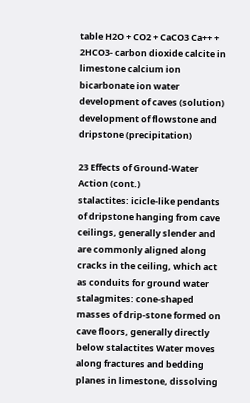table H2O + CO2 + CaCO3 Ca++ + 2HCO3- carbon dioxide calcite in limestone calcium ion bicarbonate ion water development of caves (solution) development of flowstone and dripstone (precipitation)

23 Effects of Ground-Water Action (cont.)
stalactites: icicle-like pendants of dripstone hanging from cave ceilings, generally slender and are commonly aligned along cracks in the ceiling, which act as conduits for ground water stalagmites: cone-shaped masses of drip-stone formed on cave floors, generally directly below stalactites Water moves along fractures and bedding planes in limestone, dissolving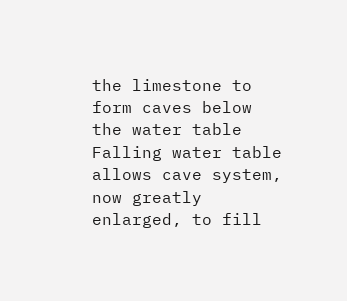the limestone to form caves below the water table Falling water table allows cave system, now greatly enlarged, to fill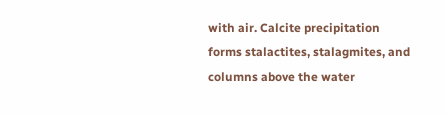with air. Calcite precipitation forms stalactites, stalagmites, and columns above the water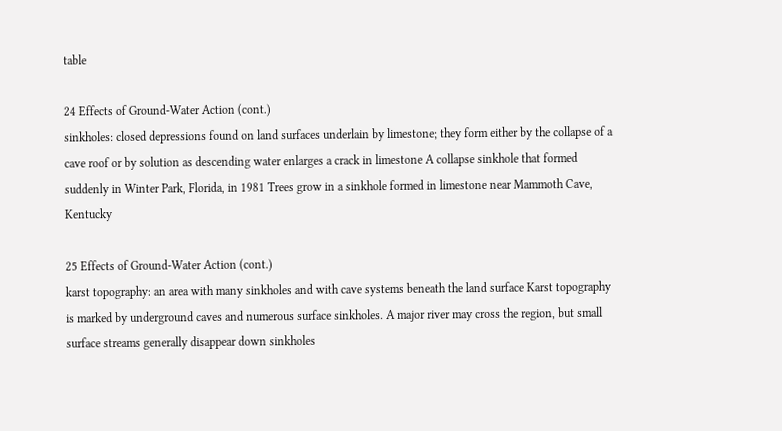table

24 Effects of Ground-Water Action (cont.)
sinkholes: closed depressions found on land surfaces underlain by limestone; they form either by the collapse of a cave roof or by solution as descending water enlarges a crack in limestone A collapse sinkhole that formed suddenly in Winter Park, Florida, in 1981 Trees grow in a sinkhole formed in limestone near Mammoth Cave, Kentucky

25 Effects of Ground-Water Action (cont.)
karst topography: an area with many sinkholes and with cave systems beneath the land surface Karst topography is marked by underground caves and numerous surface sinkholes. A major river may cross the region, but small surface streams generally disappear down sinkholes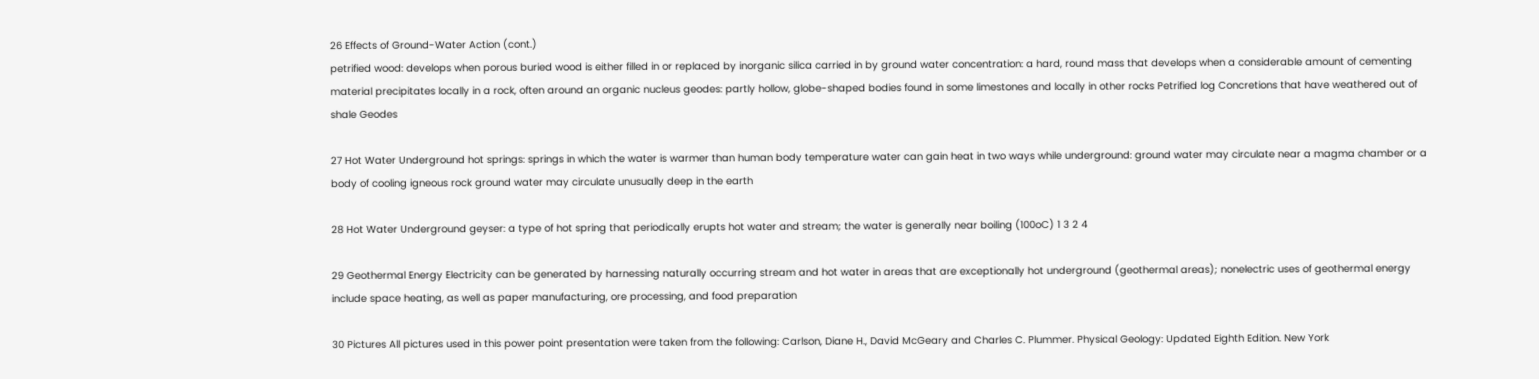26 Effects of Ground-Water Action (cont.)
petrified wood: develops when porous buried wood is either filled in or replaced by inorganic silica carried in by ground water concentration: a hard, round mass that develops when a considerable amount of cementing material precipitates locally in a rock, often around an organic nucleus geodes: partly hollow, globe-shaped bodies found in some limestones and locally in other rocks Petrified log Concretions that have weathered out of shale Geodes

27 Hot Water Underground hot springs: springs in which the water is warmer than human body temperature water can gain heat in two ways while underground: ground water may circulate near a magma chamber or a body of cooling igneous rock ground water may circulate unusually deep in the earth

28 Hot Water Underground geyser: a type of hot spring that periodically erupts hot water and stream; the water is generally near boiling (100oC) 1 3 2 4

29 Geothermal Energy Electricity can be generated by harnessing naturally occurring stream and hot water in areas that are exceptionally hot underground (geothermal areas); nonelectric uses of geothermal energy include space heating, as well as paper manufacturing, ore processing, and food preparation

30 Pictures All pictures used in this power point presentation were taken from the following: Carlson, Diane H., David McGeary and Charles C. Plummer. Physical Geology: Updated Eighth Edition. New York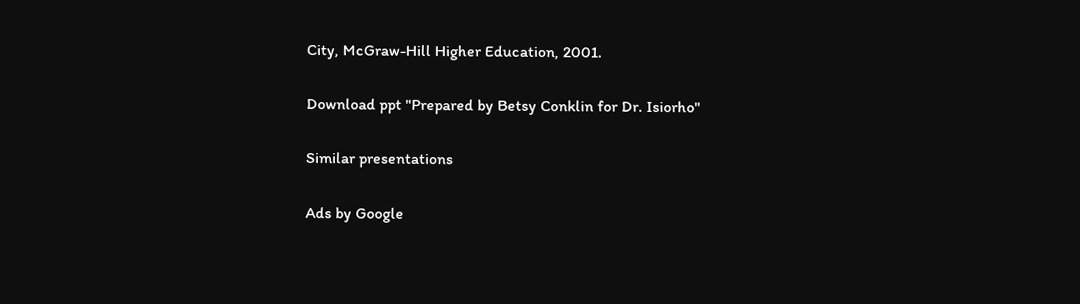City, McGraw-Hill Higher Education, 2001.

Download ppt "Prepared by Betsy Conklin for Dr. Isiorho"

Similar presentations

Ads by Google